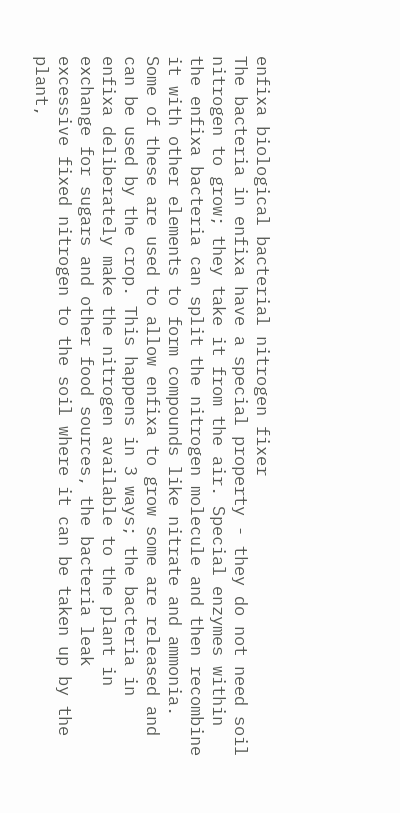enfixa biological bacterial nitrogen fixer
The bacteria in enfixa have a special property - they do not need soil nitrogen to grow; they take it from the air. Special enzymes within the enfixa bacteria can split the nitrogen molecule and then recombine it with other elements to form compounds like nitrate and ammonia. Some of these are used to allow enfixa to grow some are released and can be used by the crop. This happens in 3 ways; the bacteria in enfixa deliberately make the nitrogen available to the plant in exchange for sugars and other food sources, the bacteria leak excessive fixed nitrogen to the soil where it can be taken up by the plant,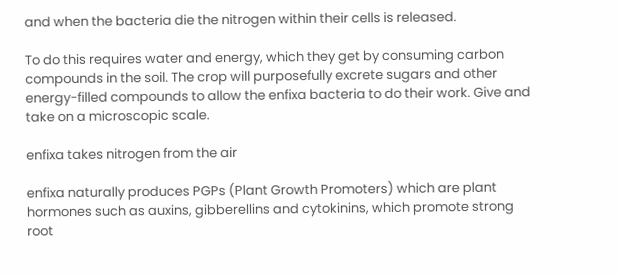and when the bacteria die the nitrogen within their cells is released.

To do this requires water and energy, which they get by consuming carbon compounds in the soil. The crop will purposefully excrete sugars and other energy-filled compounds to allow the enfixa bacteria to do their work. Give and take on a microscopic scale.

enfixa takes nitrogen from the air

enfixa naturally produces PGPs (Plant Growth Promoters) which are plant hormones such as auxins, gibberellins and cytokinins, which promote strong root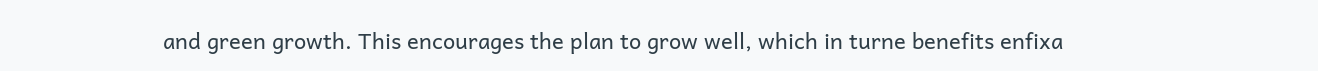and green growth. This encourages the plan to grow well, which in turne benefits enfixa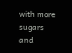with more sugars and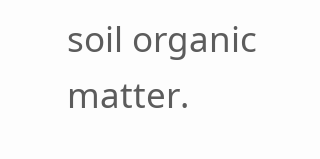soil organic matter.